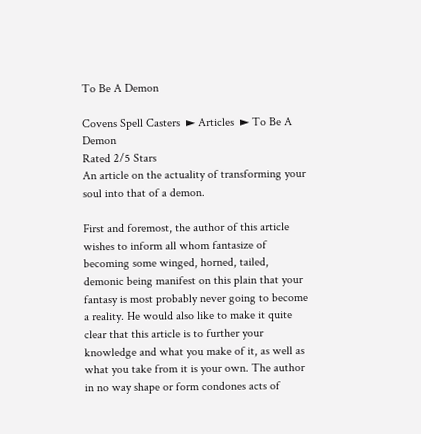To Be A Demon

Covens Spell Casters  ► Articles  ► To Be A Demon
Rated 2/5 Stars
An article on the actuality of transforming your soul into that of a demon.

First and foremost, the author of this article wishes to inform all whom fantasize of becoming some winged, horned, tailed, demonic being manifest on this plain that your fantasy is most probably never going to become a reality. He would also like to make it quite clear that this article is to further your knowledge and what you make of it, as well as what you take from it is your own. The author in no way shape or form condones acts of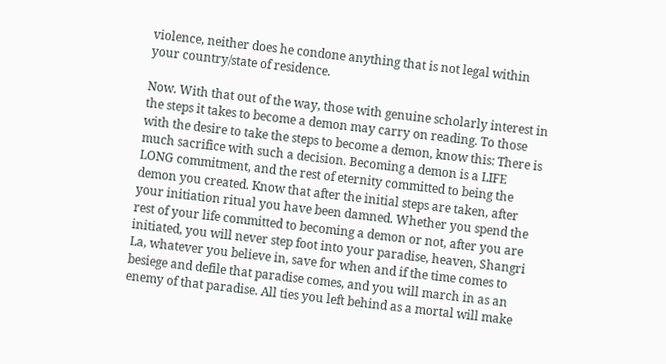violence, neither does he condone anything that is not legal within your country/state of residence.

Now. With that out of the way, those with genuine scholarly interest in the steps it takes to become a demon may carry on reading. To those with the desire to take the steps to become a demon, know this: There is much sacrifice with such a decision. Becoming a demon is a LIFE LONG commitment, and the rest of eternity committed to being the demon you created. Know that after the initial steps are taken, after your initiation ritual you have been damned. Whether you spend the rest of your life committed to becoming a demon or not, after you are initiated, you will never step foot into your paradise, heaven, Shangri La, whatever you believe in, save for when and if the time comes to besiege and defile that paradise comes, and you will march in as an enemy of that paradise. All ties you left behind as a mortal will make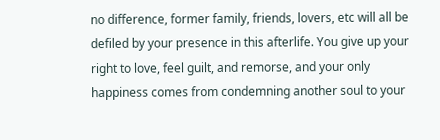no difference, former family, friends, lovers, etc will all be defiled by your presence in this afterlife. You give up your right to love, feel guilt, and remorse, and your only happiness comes from condemning another soul to your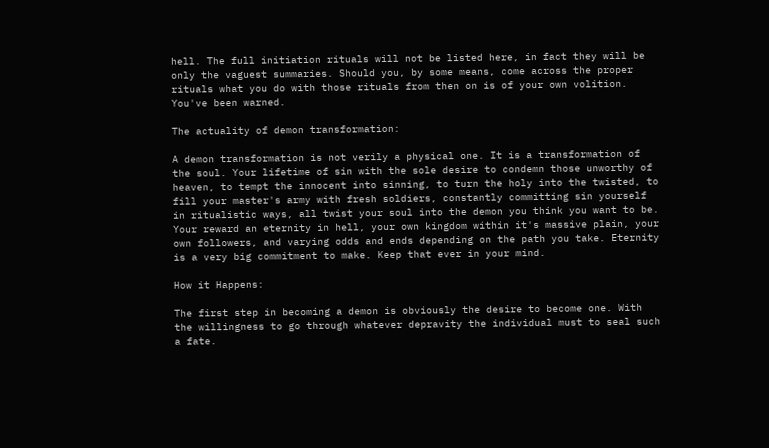hell. The full initiation rituals will not be listed here, in fact they will be only the vaguest summaries. Should you, by some means, come across the proper rituals what you do with those rituals from then on is of your own volition. You've been warned.

The actuality of demon transformation:

A demon transformation is not verily a physical one. It is a transformation of the soul. Your lifetime of sin with the sole desire to condemn those unworthy of heaven, to tempt the innocent into sinning, to turn the holy into the twisted, to fill your master's army with fresh soldiers, constantly committing sin yourself in ritualistic ways, all twist your soul into the demon you think you want to be. Your reward an eternity in hell, your own kingdom within it's massive plain, your own followers, and varying odds and ends depending on the path you take. Eternity is a very big commitment to make. Keep that ever in your mind.

How it Happens:

The first step in becoming a demon is obviously the desire to become one. With the willingness to go through whatever depravity the individual must to seal such a fate.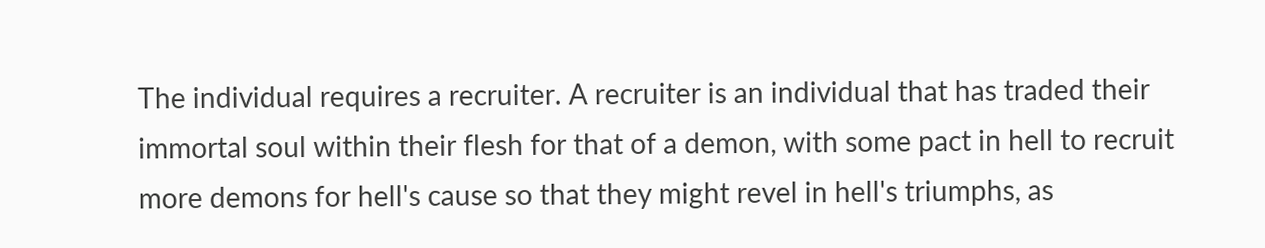The individual requires a recruiter. A recruiter is an individual that has traded their immortal soul within their flesh for that of a demon, with some pact in hell to recruit more demons for hell's cause so that they might revel in hell's triumphs, as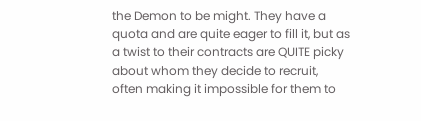the Demon to be might. They have a quota and are quite eager to fill it, but as a twist to their contracts are QUITE picky about whom they decide to recruit, often making it impossible for them to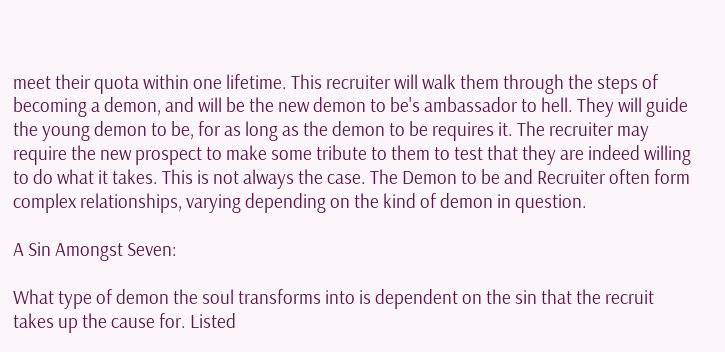meet their quota within one lifetime. This recruiter will walk them through the steps of becoming a demon, and will be the new demon to be's ambassador to hell. They will guide the young demon to be, for as long as the demon to be requires it. The recruiter may require the new prospect to make some tribute to them to test that they are indeed willing to do what it takes. This is not always the case. The Demon to be and Recruiter often form complex relationships, varying depending on the kind of demon in question.

A Sin Amongst Seven:

What type of demon the soul transforms into is dependent on the sin that the recruit takes up the cause for. Listed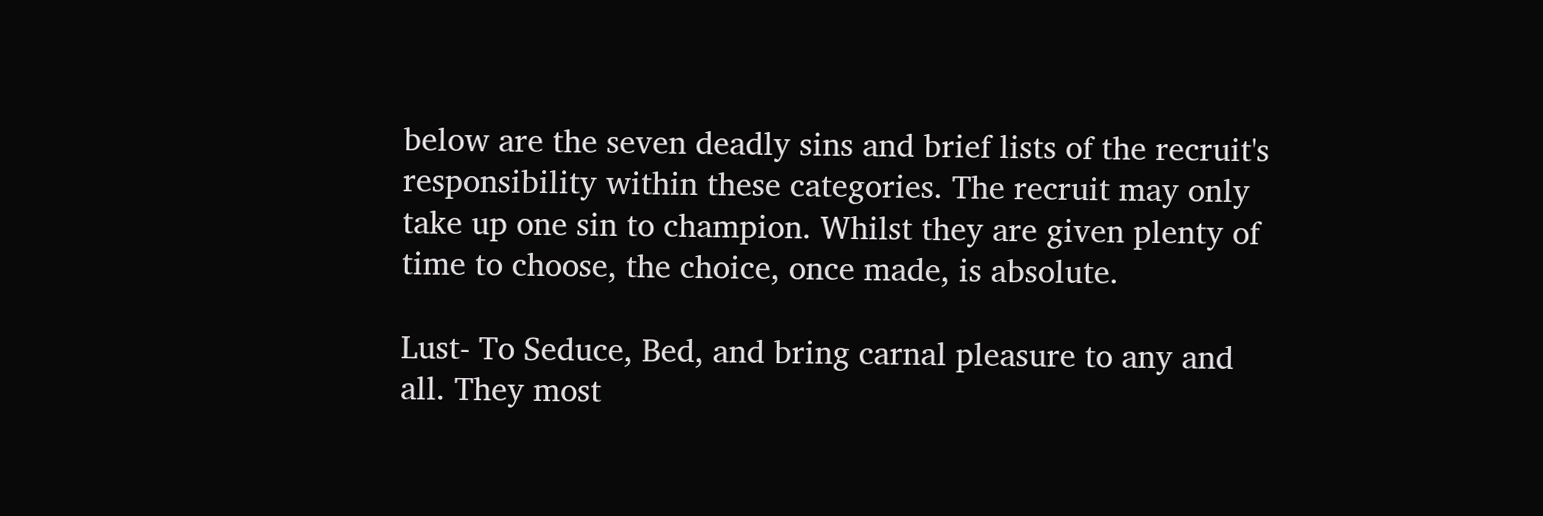below are the seven deadly sins and brief lists of the recruit's responsibility within these categories. The recruit may only take up one sin to champion. Whilst they are given plenty of time to choose, the choice, once made, is absolute.

Lust- To Seduce, Bed, and bring carnal pleasure to any and all. They most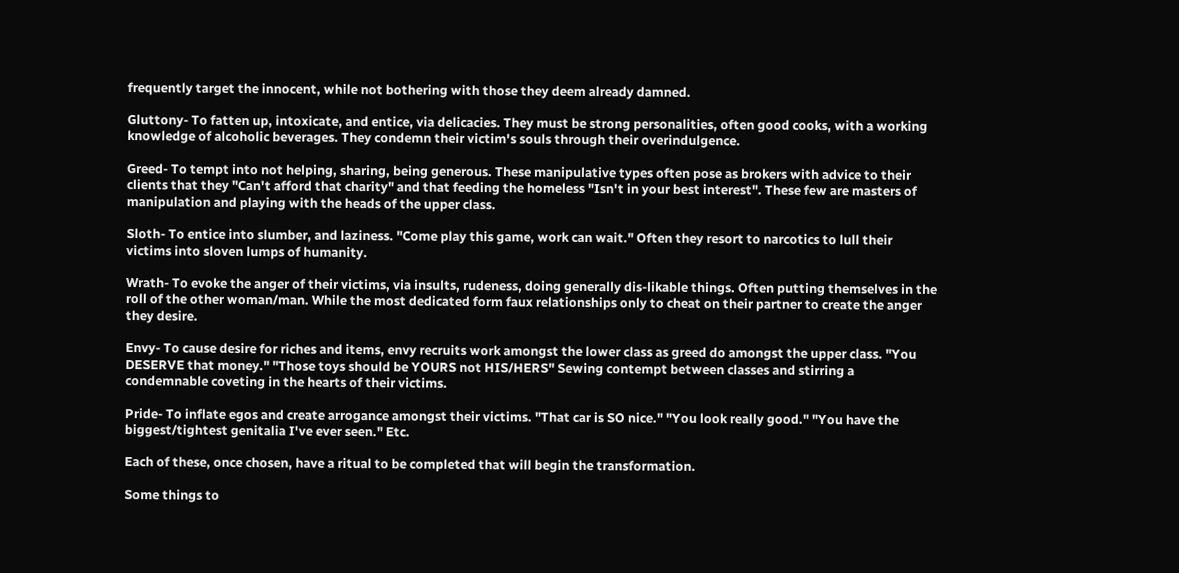frequently target the innocent, while not bothering with those they deem already damned.

Gluttony- To fatten up, intoxicate, and entice, via delicacies. They must be strong personalities, often good cooks, with a working knowledge of alcoholic beverages. They condemn their victim's souls through their overindulgence.

Greed- To tempt into not helping, sharing, being generous. These manipulative types often pose as brokers with advice to their clients that they "Can't afford that charity" and that feeding the homeless "Isn't in your best interest". These few are masters of manipulation and playing with the heads of the upper class.

Sloth- To entice into slumber, and laziness. "Come play this game, work can wait." Often they resort to narcotics to lull their victims into sloven lumps of humanity.

Wrath- To evoke the anger of their victims, via insults, rudeness, doing generally dis-likable things. Often putting themselves in the roll of the other woman/man. While the most dedicated form faux relationships only to cheat on their partner to create the anger they desire.

Envy- To cause desire for riches and items, envy recruits work amongst the lower class as greed do amongst the upper class. "You DESERVE that money." "Those toys should be YOURS not HIS/HERS" Sewing contempt between classes and stirring a condemnable coveting in the hearts of their victims.

Pride- To inflate egos and create arrogance amongst their victims. "That car is SO nice." "You look really good." "You have the biggest/tightest genitalia I've ever seen." Etc.

Each of these, once chosen, have a ritual to be completed that will begin the transformation.

Some things to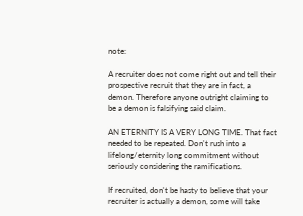note:

A recruiter does not come right out and tell their prospective recruit that they are in fact, a demon. Therefore anyone outright claiming to be a demon is falsifying said claim.

AN ETERNITY IS A VERY LONG TIME. That fact needed to be repeated. Don't rush into a lifelong/eternity long commitment without seriously considering the ramifications.

If recruited, don't be hasty to believe that your recruiter is actually a demon, some will take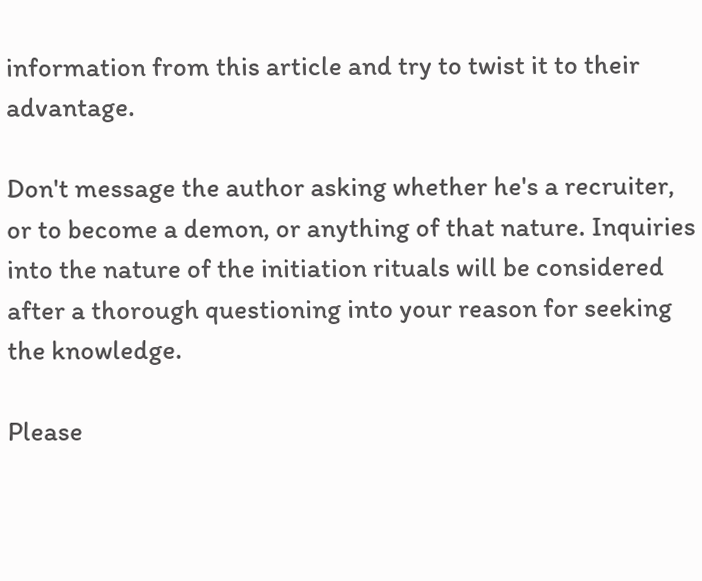information from this article and try to twist it to their advantage.

Don't message the author asking whether he's a recruiter, or to become a demon, or anything of that nature. Inquiries into the nature of the initiation rituals will be considered after a thorough questioning into your reason for seeking the knowledge.

Please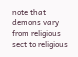note that demons vary from religious sect to religious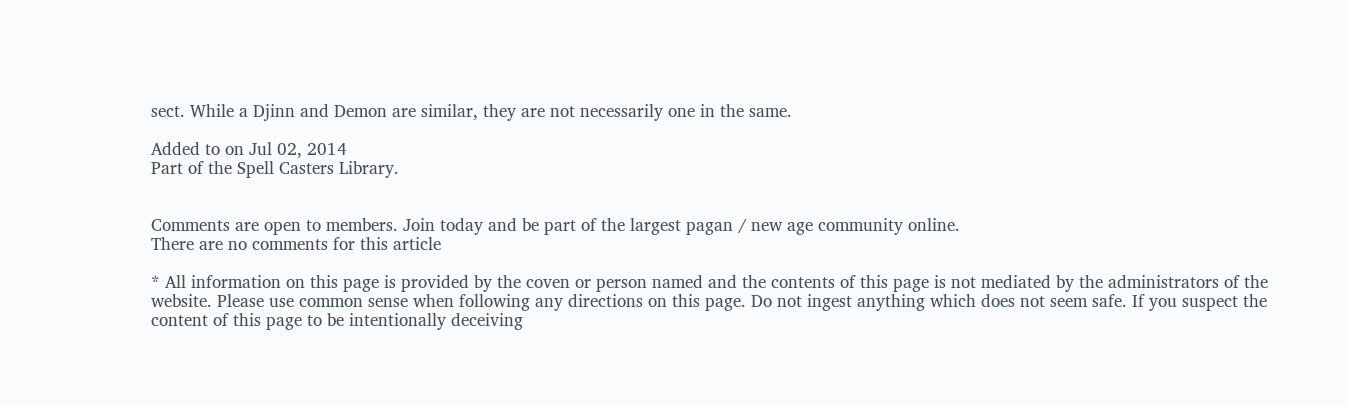sect. While a Djinn and Demon are similar, they are not necessarily one in the same.

Added to on Jul 02, 2014
Part of the Spell Casters Library.


Comments are open to members. Join today and be part of the largest pagan / new age community online.
There are no comments for this article

* All information on this page is provided by the coven or person named and the contents of this page is not mediated by the administrators of the website. Please use common sense when following any directions on this page. Do not ingest anything which does not seem safe. If you suspect the content of this page to be intentionally deceiving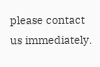please contact us immediately.